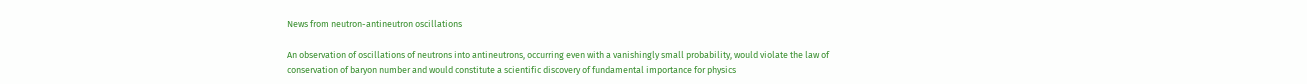News from neutron-antineutron oscillations

An observation of oscillations of neutrons into antineutrons, occurring even with a vanishingly small probability, would violate the law of conservation of baryon number and would constitute a scientific discovery of fundamental importance for physics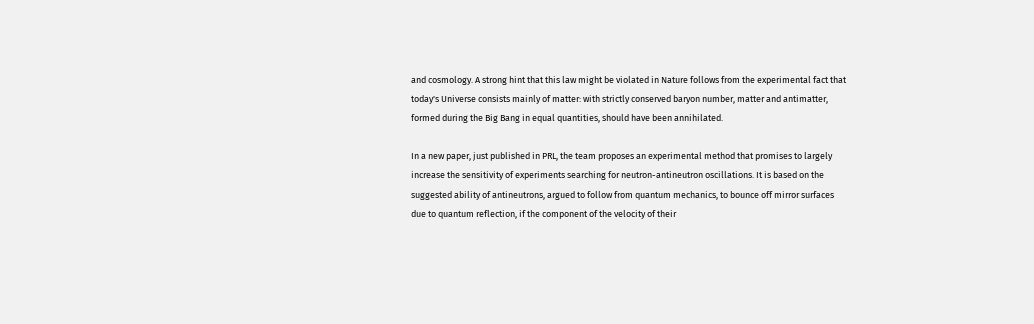and cosmology. A strong hint that this law might be violated in Nature follows from the experimental fact that today's Universe consists mainly of matter: with strictly conserved baryon number, matter and antimatter, formed during the Big Bang in equal quantities, should have been annihilated.

In a new paper, just published in PRL, the team proposes an experimental method that promises to largely increase the sensitivity of experiments searching for neutron-antineutron oscillations. It is based on the suggested ability of antineutrons, argued to follow from quantum mechanics, to bounce off mirror surfaces due to quantum reflection, if the component of the velocity of their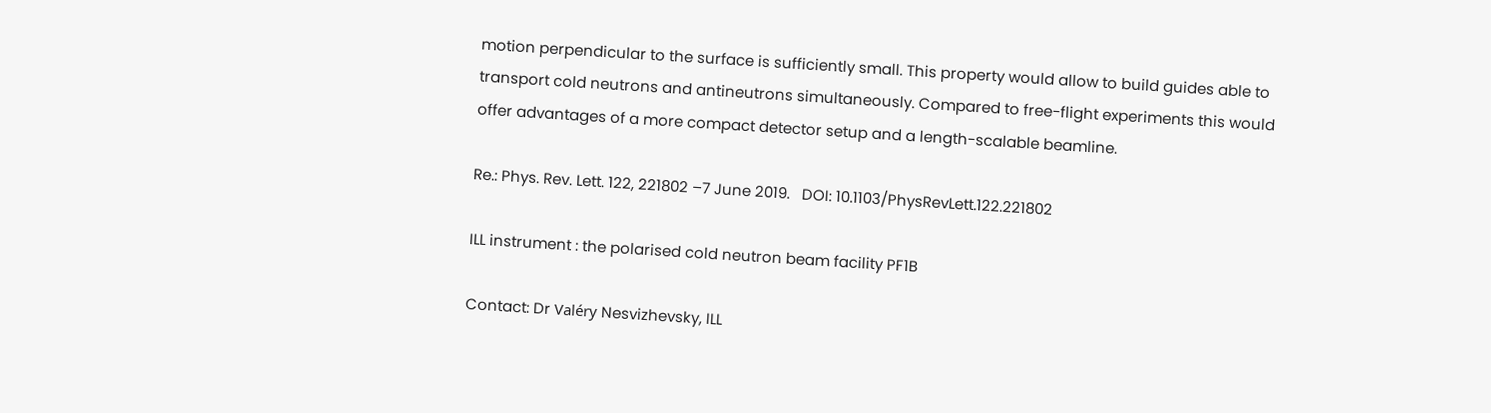motion perpendicular to the surface is sufficiently small. This property would allow to build guides able to transport cold neutrons and antineutrons simultaneously. Compared to free-flight experiments this would offer advantages of a more compact detector setup and a length-scalable beamline.

Re.: Phys. Rev. Lett. 122, 221802 –7 June 2019.   DOI: 10.1103/PhysRevLett.122.221802

ILL instrument : the polarised cold neutron beam facility PF1B

Contact: Dr Valéry Nesvizhevsky, ILL